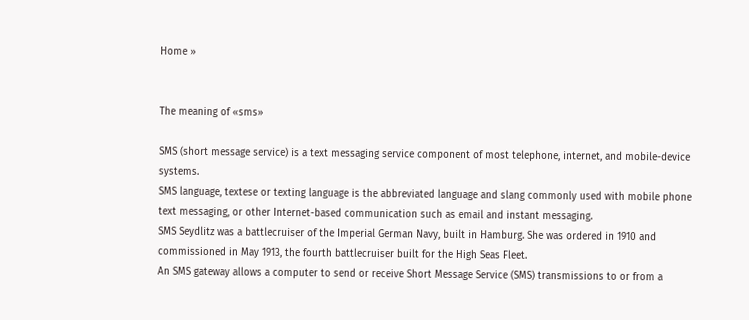Home »


The meaning of «sms»

SMS (short message service) is a text messaging service component of most telephone, internet, and mobile-device systems.
SMS language, textese or texting language is the abbreviated language and slang commonly used with mobile phone text messaging, or other Internet-based communication such as email and instant messaging.
SMS Seydlitz was a battlecruiser of the Imperial German Navy, built in Hamburg. She was ordered in 1910 and commissioned in May 1913, the fourth battlecruiser built for the High Seas Fleet.
An SMS gateway allows a computer to send or receive Short Message Service (SMS) transmissions to or from a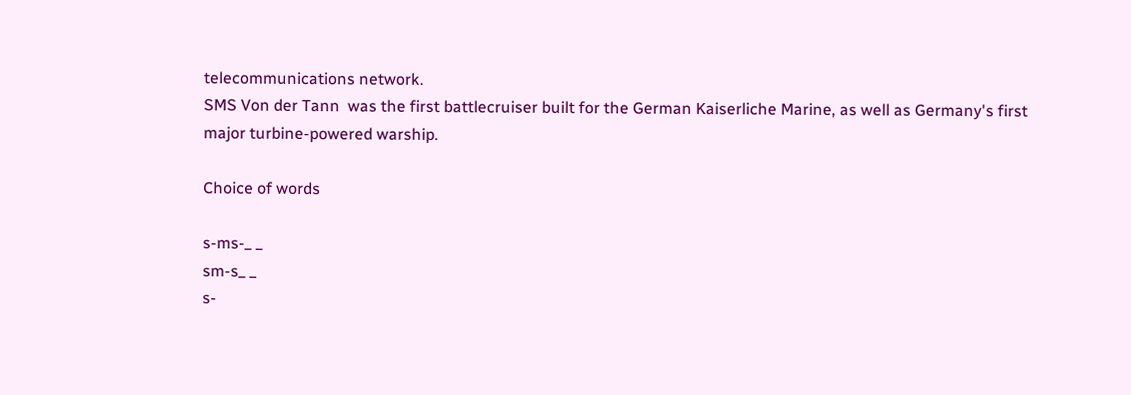telecommunications network.
SMS Von der Tann  was the first battlecruiser built for the German Kaiserliche Marine, as well as Germany's first major turbine-powered warship.

Choice of words

s-ms-_ _
sm-s_ _
s-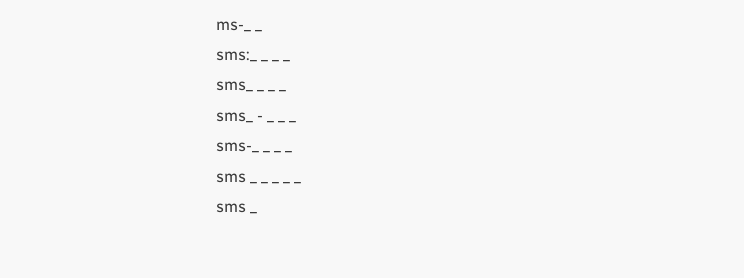ms-_ _
sms:_ _ _ _
sms_ _ _ _
sms_ - _ _ _
sms-_ _ _ _
sms _ _ _ _ _
sms _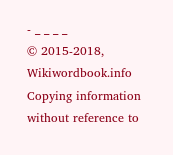- _ _ _ _
© 2015-2018, Wikiwordbook.info
Copying information without reference to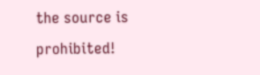the source is prohibited!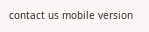contact us mobile version